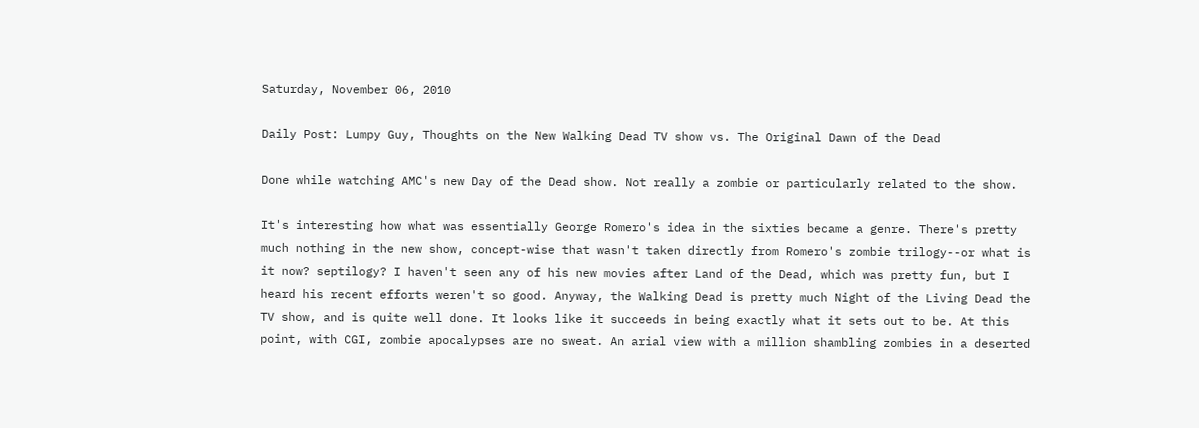Saturday, November 06, 2010

Daily Post: Lumpy Guy, Thoughts on the New Walking Dead TV show vs. The Original Dawn of the Dead

Done while watching AMC's new Day of the Dead show. Not really a zombie or particularly related to the show.

It's interesting how what was essentially George Romero's idea in the sixties became a genre. There's pretty much nothing in the new show, concept-wise that wasn't taken directly from Romero's zombie trilogy--or what is it now? septilogy? I haven't seen any of his new movies after Land of the Dead, which was pretty fun, but I heard his recent efforts weren't so good. Anyway, the Walking Dead is pretty much Night of the Living Dead the TV show, and is quite well done. It looks like it succeeds in being exactly what it sets out to be. At this point, with CGI, zombie apocalypses are no sweat. An arial view with a million shambling zombies in a deserted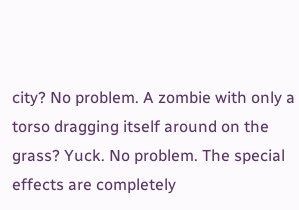city? No problem. A zombie with only a torso dragging itself around on the grass? Yuck. No problem. The special effects are completely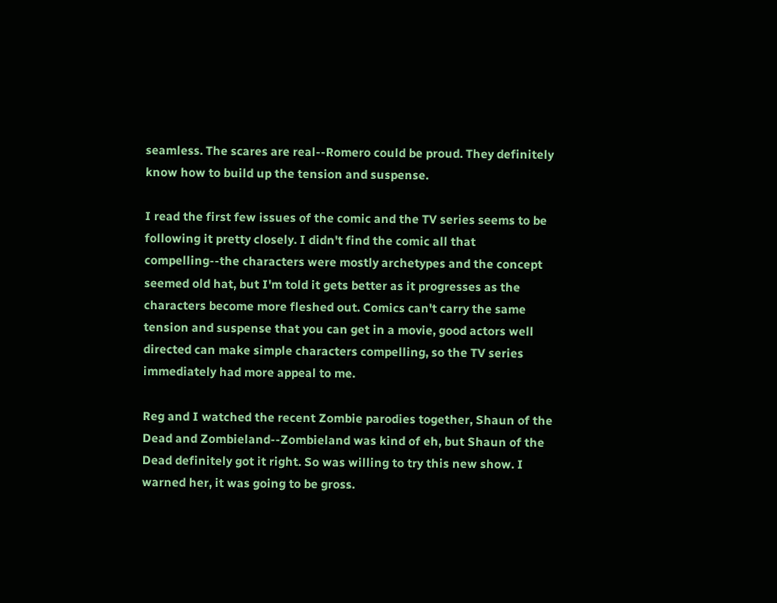seamless. The scares are real--Romero could be proud. They definitely know how to build up the tension and suspense.

I read the first few issues of the comic and the TV series seems to be following it pretty closely. I didn't find the comic all that compelling--the characters were mostly archetypes and the concept seemed old hat, but I'm told it gets better as it progresses as the characters become more fleshed out. Comics can't carry the same tension and suspense that you can get in a movie, good actors well directed can make simple characters compelling, so the TV series immediately had more appeal to me.

Reg and I watched the recent Zombie parodies together, Shaun of the Dead and Zombieland--Zombieland was kind of eh, but Shaun of the Dead definitely got it right. So was willing to try this new show. I warned her, it was going to be gross.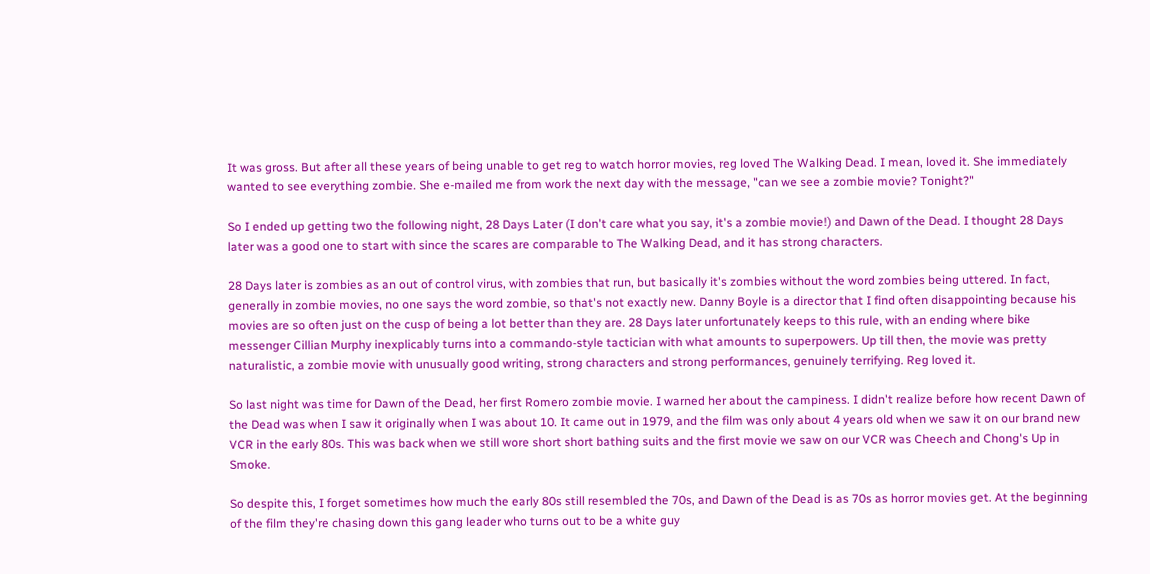It was gross. But after all these years of being unable to get reg to watch horror movies, reg loved The Walking Dead. I mean, loved it. She immediately wanted to see everything zombie. She e-mailed me from work the next day with the message, "can we see a zombie movie? Tonight?"

So I ended up getting two the following night, 28 Days Later (I don't care what you say, it's a zombie movie!) and Dawn of the Dead. I thought 28 Days later was a good one to start with since the scares are comparable to The Walking Dead, and it has strong characters.

28 Days later is zombies as an out of control virus, with zombies that run, but basically it's zombies without the word zombies being uttered. In fact, generally in zombie movies, no one says the word zombie, so that's not exactly new. Danny Boyle is a director that I find often disappointing because his movies are so often just on the cusp of being a lot better than they are. 28 Days later unfortunately keeps to this rule, with an ending where bike messenger Cillian Murphy inexplicably turns into a commando-style tactician with what amounts to superpowers. Up till then, the movie was pretty naturalistic, a zombie movie with unusually good writing, strong characters and strong performances, genuinely terrifying. Reg loved it.

So last night was time for Dawn of the Dead, her first Romero zombie movie. I warned her about the campiness. I didn't realize before how recent Dawn of the Dead was when I saw it originally when I was about 10. It came out in 1979, and the film was only about 4 years old when we saw it on our brand new VCR in the early 80s. This was back when we still wore short short bathing suits and the first movie we saw on our VCR was Cheech and Chong's Up in Smoke.

So despite this, I forget sometimes how much the early 80s still resembled the 70s, and Dawn of the Dead is as 70s as horror movies get. At the beginning of the film they're chasing down this gang leader who turns out to be a white guy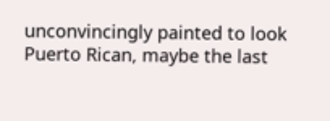unconvincingly painted to look Puerto Rican, maybe the last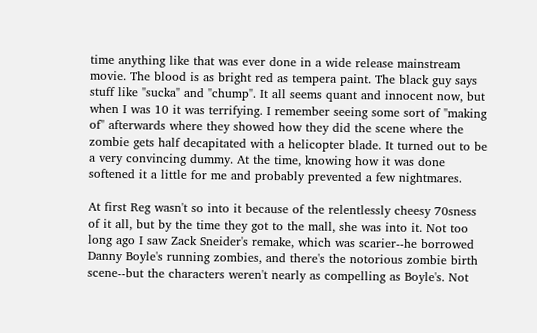time anything like that was ever done in a wide release mainstream movie. The blood is as bright red as tempera paint. The black guy says stuff like "sucka" and "chump". It all seems quant and innocent now, but when I was 10 it was terrifying. I remember seeing some sort of "making of" afterwards where they showed how they did the scene where the zombie gets half decapitated with a helicopter blade. It turned out to be a very convincing dummy. At the time, knowing how it was done softened it a little for me and probably prevented a few nightmares.

At first Reg wasn't so into it because of the relentlessly cheesy 70sness of it all, but by the time they got to the mall, she was into it. Not too long ago I saw Zack Sneider's remake, which was scarier--he borrowed Danny Boyle's running zombies, and there's the notorious zombie birth scene--but the characters weren't nearly as compelling as Boyle's. Not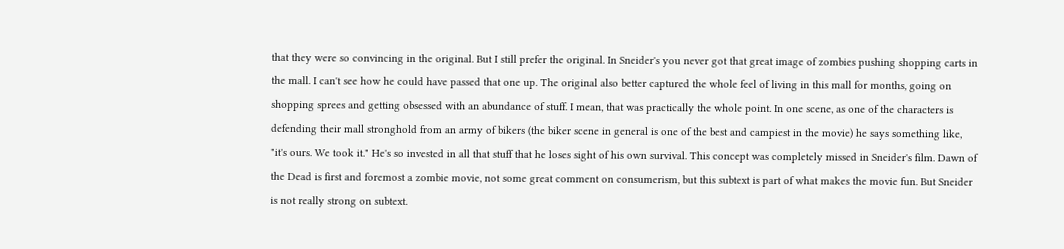that they were so convincing in the original. But I still prefer the original. In Sneider's you never got that great image of zombies pushing shopping carts in the mall. I can't see how he could have passed that one up. The original also better captured the whole feel of living in this mall for months, going on shopping sprees and getting obsessed with an abundance of stuff. I mean, that was practically the whole point. In one scene, as one of the characters is defending their mall stronghold from an army of bikers (the biker scene in general is one of the best and campiest in the movie) he says something like, "it's ours. We took it." He's so invested in all that stuff that he loses sight of his own survival. This concept was completely missed in Sneider's film. Dawn of the Dead is first and foremost a zombie movie, not some great comment on consumerism, but this subtext is part of what makes the movie fun. But Sneider is not really strong on subtext.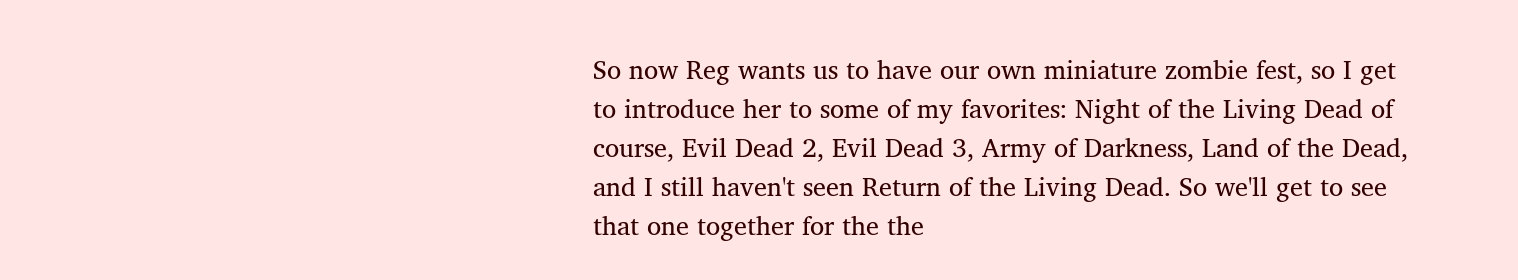So now Reg wants us to have our own miniature zombie fest, so I get to introduce her to some of my favorites: Night of the Living Dead of course, Evil Dead 2, Evil Dead 3, Army of Darkness, Land of the Dead, and I still haven't seen Return of the Living Dead. So we'll get to see that one together for the the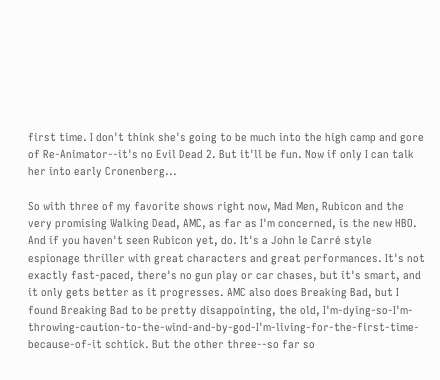first time. I don't think she's going to be much into the high camp and gore of Re-Animator--it's no Evil Dead 2. But it'll be fun. Now if only I can talk her into early Cronenberg...

So with three of my favorite shows right now, Mad Men, Rubicon and the very promising Walking Dead, AMC, as far as I'm concerned, is the new HBO. And if you haven't seen Rubicon yet, do. It's a John le Carré style espionage thriller with great characters and great performances. It's not exactly fast-paced, there's no gun play or car chases, but it's smart, and it only gets better as it progresses. AMC also does Breaking Bad, but I found Breaking Bad to be pretty disappointing, the old, I'm-dying-so-I'm-throwing-caution-to-the-wind-and-by-god-I'm-living-for-the-first-time-because-of-it schtick. But the other three--so far so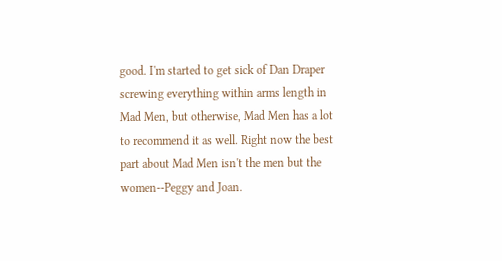good. I'm started to get sick of Dan Draper screwing everything within arms length in Mad Men, but otherwise, Mad Men has a lot to recommend it as well. Right now the best part about Mad Men isn't the men but the women--Peggy and Joan.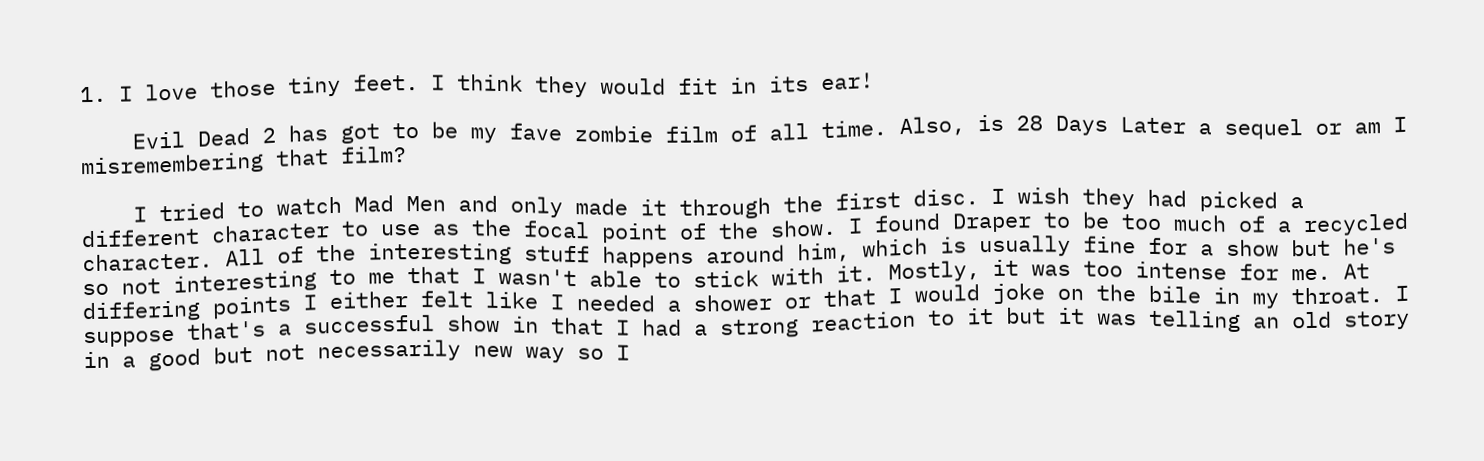1. I love those tiny feet. I think they would fit in its ear!

    Evil Dead 2 has got to be my fave zombie film of all time. Also, is 28 Days Later a sequel or am I misremembering that film?

    I tried to watch Mad Men and only made it through the first disc. I wish they had picked a different character to use as the focal point of the show. I found Draper to be too much of a recycled character. All of the interesting stuff happens around him, which is usually fine for a show but he's so not interesting to me that I wasn't able to stick with it. Mostly, it was too intense for me. At differing points I either felt like I needed a shower or that I would joke on the bile in my throat. I suppose that's a successful show in that I had a strong reaction to it but it was telling an old story in a good but not necessarily new way so I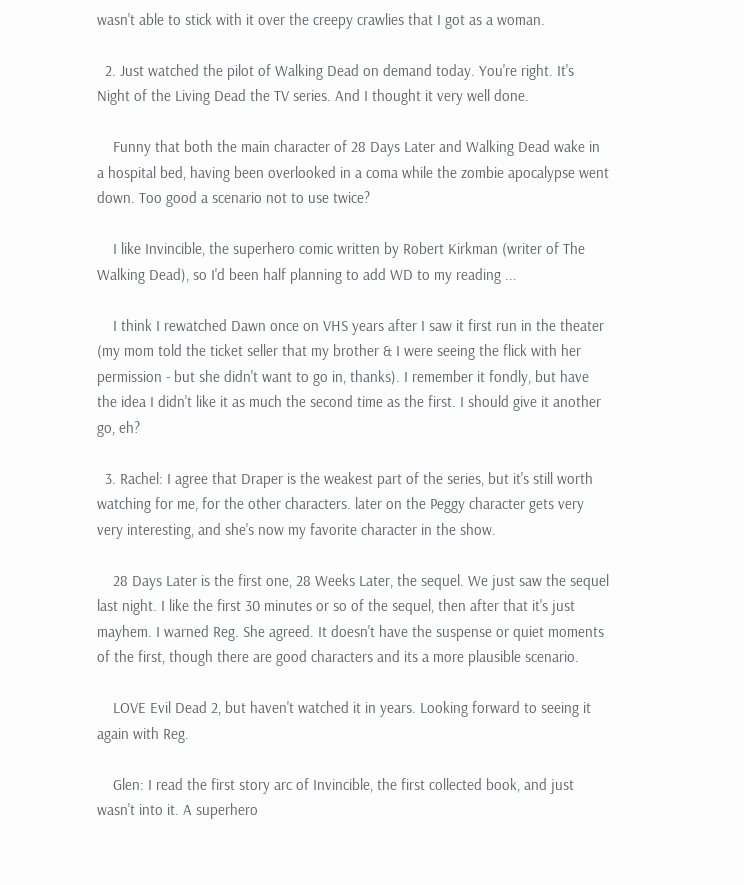wasn't able to stick with it over the creepy crawlies that I got as a woman.

  2. Just watched the pilot of Walking Dead on demand today. You're right. It's Night of the Living Dead the TV series. And I thought it very well done.

    Funny that both the main character of 28 Days Later and Walking Dead wake in a hospital bed, having been overlooked in a coma while the zombie apocalypse went down. Too good a scenario not to use twice?

    I like Invincible, the superhero comic written by Robert Kirkman (writer of The Walking Dead), so I'd been half planning to add WD to my reading ...

    I think I rewatched Dawn once on VHS years after I saw it first run in the theater (my mom told the ticket seller that my brother & I were seeing the flick with her permission - but she didn't want to go in, thanks). I remember it fondly, but have the idea I didn't like it as much the second time as the first. I should give it another go, eh?

  3. Rachel: I agree that Draper is the weakest part of the series, but it's still worth watching for me, for the other characters. later on the Peggy character gets very very interesting, and she's now my favorite character in the show.

    28 Days Later is the first one, 28 Weeks Later, the sequel. We just saw the sequel last night. I like the first 30 minutes or so of the sequel, then after that it's just mayhem. I warned Reg. She agreed. It doesn't have the suspense or quiet moments of the first, though there are good characters and its a more plausible scenario.

    LOVE Evil Dead 2, but haven't watched it in years. Looking forward to seeing it again with Reg.

    Glen: I read the first story arc of Invincible, the first collected book, and just wasn't into it. A superhero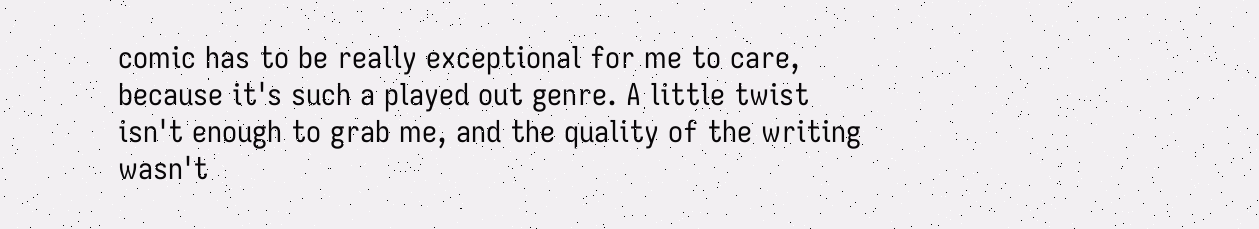comic has to be really exceptional for me to care, because it's such a played out genre. A little twist isn't enough to grab me, and the quality of the writing wasn't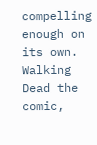compelling enough on its own. Walking Dead the comic,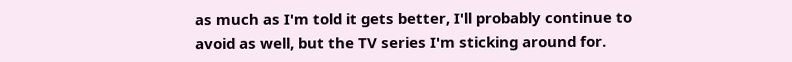as much as I'm told it gets better, I'll probably continue to avoid as well, but the TV series I'm sticking around for.